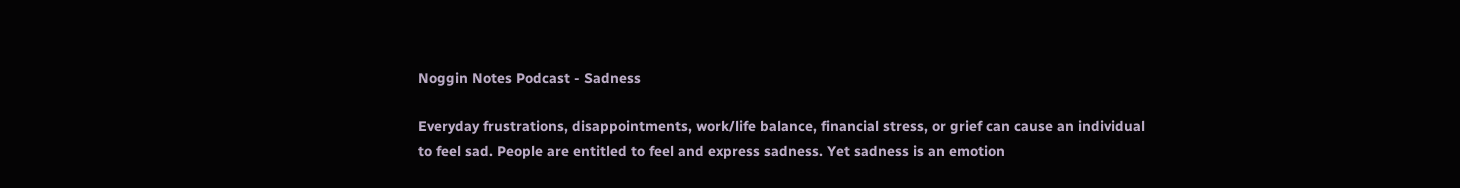Noggin Notes Podcast - Sadness

Everyday frustrations, disappointments, work/life balance, financial stress, or grief can cause an individual to feel sad. People are entitled to feel and express sadness. Yet sadness is an emotion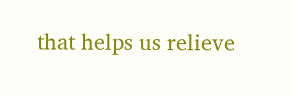that helps us relieve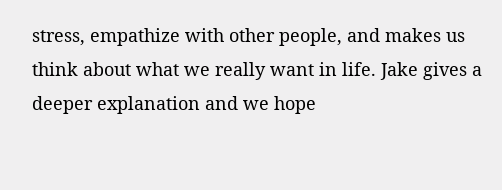stress, empathize with other people, and makes us think about what we really want in life. Jake gives a deeper explanation and we hope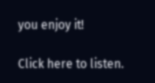you enjoy it!

Click here to listen.